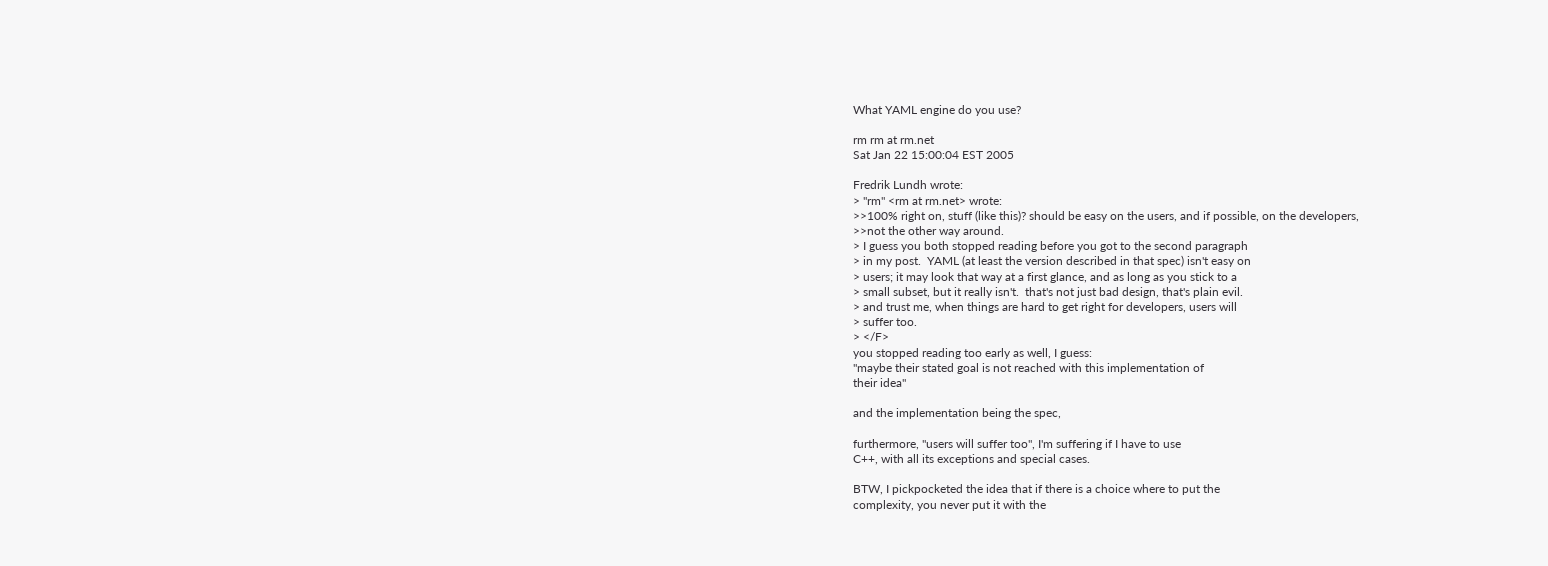What YAML engine do you use?

rm rm at rm.net
Sat Jan 22 15:00:04 EST 2005

Fredrik Lundh wrote:
> "rm" <rm at rm.net> wrote:
>>100% right on, stuff (like this)? should be easy on the users, and if possible, on the developers,
>>not the other way around.
> I guess you both stopped reading before you got to the second paragraph
> in my post.  YAML (at least the version described in that spec) isn't easy on
> users; it may look that way at a first glance, and as long as you stick to a
> small subset, but it really isn't.  that's not just bad design, that's plain evil.
> and trust me, when things are hard to get right for developers, users will
> suffer too.
> </F>
you stopped reading too early as well, I guess:
"maybe their stated goal is not reached with this implementation of
their idea"

and the implementation being the spec,

furthermore, "users will suffer too", I'm suffering if I have to use
C++, with all its exceptions and special cases.

BTW, I pickpocketed the idea that if there is a choice where to put the
complexity, you never put it with the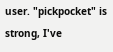user. "pickpocket" is strong, I've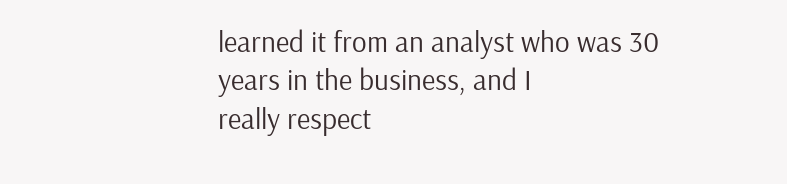learned it from an analyst who was 30 years in the business, and I
really respect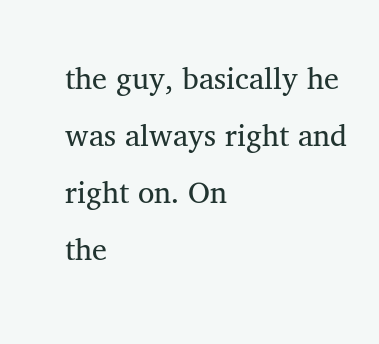the guy, basically he was always right and right on. On
the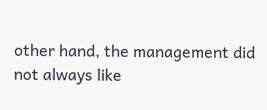other hand, the management did not always like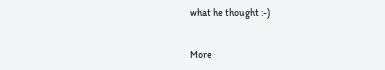what he thought :-)


More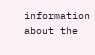information about the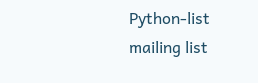Python-list mailing list